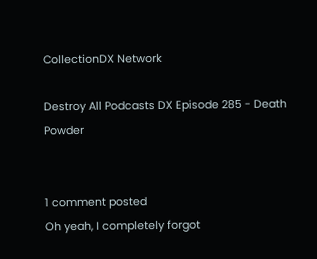CollectionDX Network

Destroy All Podcasts DX Episode 285 - Death Powder


1 comment posted
Oh yeah, I completely forgot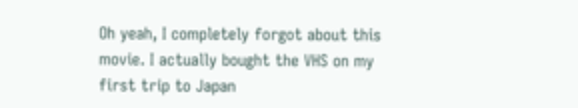Oh yeah, I completely forgot about this movie. I actually bought the VHS on my first trip to Japan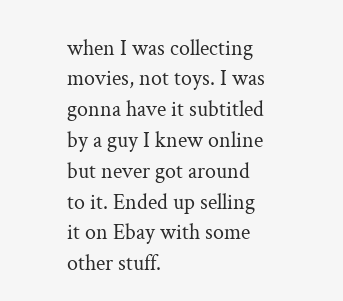when I was collecting movies, not toys. I was gonna have it subtitled by a guy I knew online but never got around to it. Ended up selling it on Ebay with some other stuff.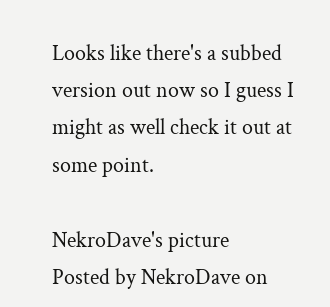Looks like there's a subbed version out now so I guess I might as well check it out at some point.

NekroDave's picture
Posted by NekroDave on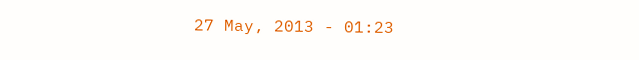27 May, 2013 - 01:23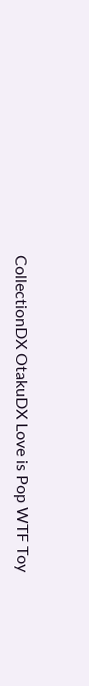CollectionDX OtakuDX Love is Pop WTF Toy